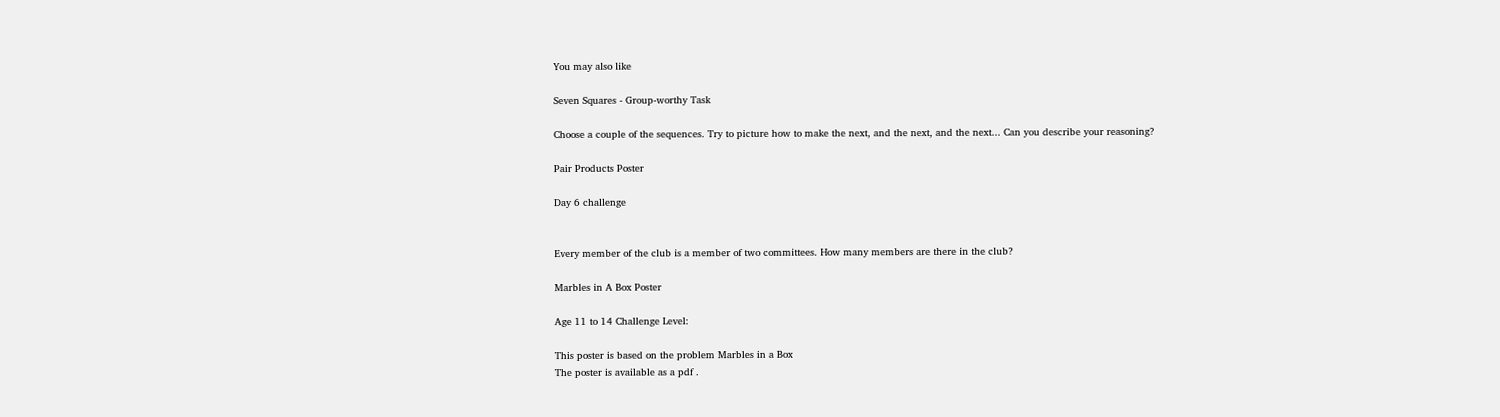You may also like

Seven Squares - Group-worthy Task

Choose a couple of the sequences. Try to picture how to make the next, and the next, and the next... Can you describe your reasoning?

Pair Products Poster

Day 6 challenge


Every member of the club is a member of two committees. How many members are there in the club?

Marbles in A Box Poster

Age 11 to 14 Challenge Level:

This poster is based on the problem Marbles in a Box
The poster is available as a pdf .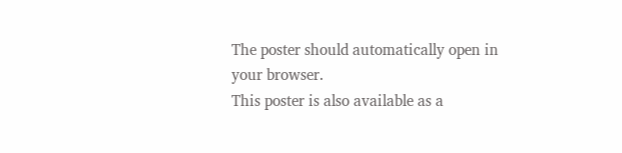The poster should automatically open in your browser.
This poster is also available as a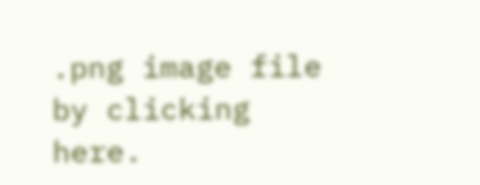.png image file by clicking here.